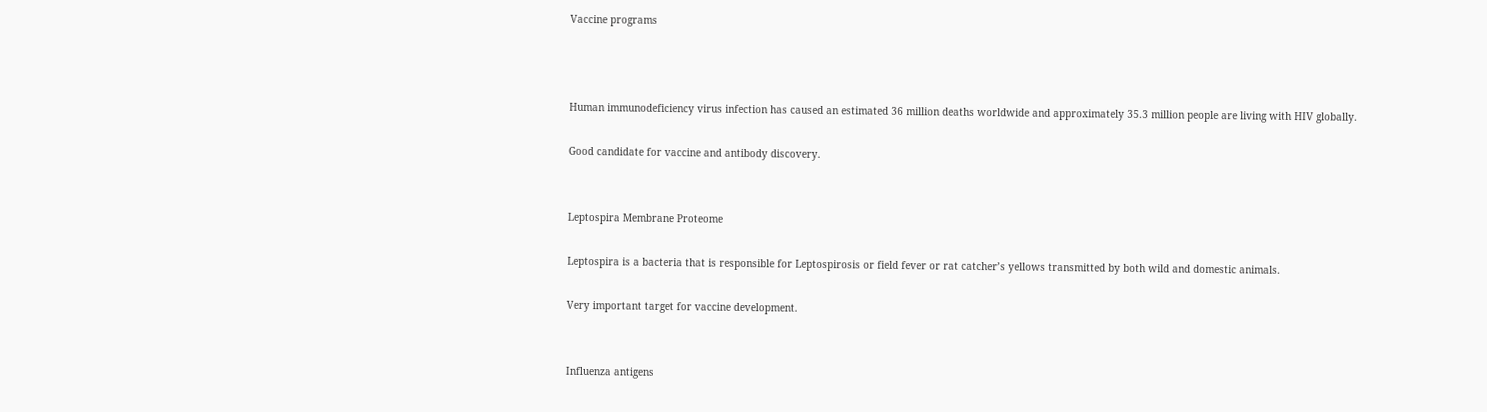Vaccine programs



Human immunodeficiency virus infection has caused an estimated 36 million deaths worldwide and approximately 35.3 million people are living with HIV globally.

Good candidate for vaccine and antibody discovery.


Leptospira Membrane Proteome

Leptospira is a bacteria that is responsible for Leptospirosis or field fever or rat catcher’s yellows transmitted by both wild and domestic animals.

Very important target for vaccine development.


Influenza antigens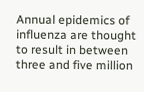Annual epidemics of influenza are thought to result in between three and five million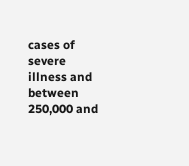cases of severe illness and between 250,000 and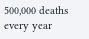500,000 deaths every year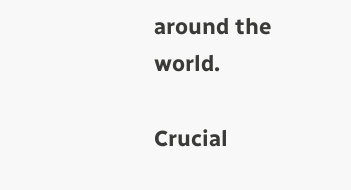around the world.

Crucial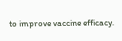to improve vaccine efficacy.